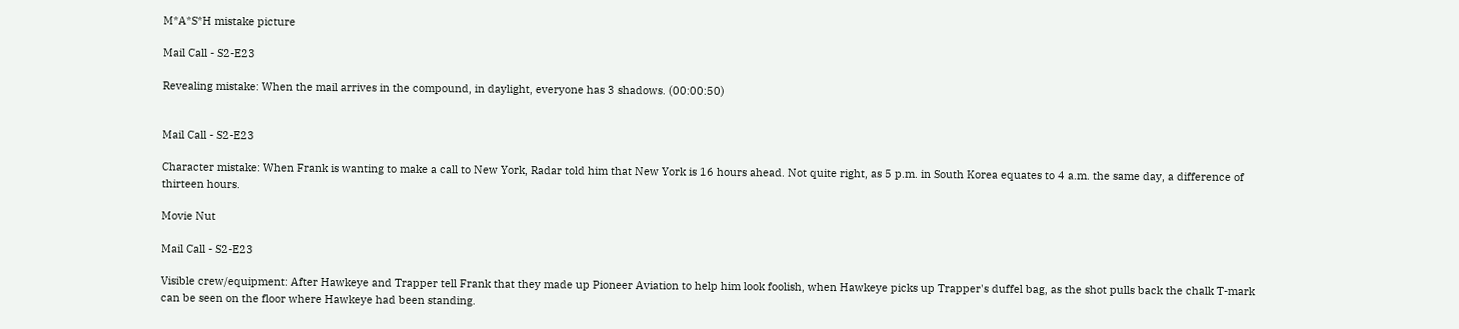M*A*S*H mistake picture

Mail Call - S2-E23

Revealing mistake: When the mail arrives in the compound, in daylight, everyone has 3 shadows. (00:00:50)


Mail Call - S2-E23

Character mistake: When Frank is wanting to make a call to New York, Radar told him that New York is 16 hours ahead. Not quite right, as 5 p.m. in South Korea equates to 4 a.m. the same day, a difference of thirteen hours.

Movie Nut

Mail Call - S2-E23

Visible crew/equipment: After Hawkeye and Trapper tell Frank that they made up Pioneer Aviation to help him look foolish, when Hawkeye picks up Trapper's duffel bag, as the shot pulls back the chalk T-mark can be seen on the floor where Hawkeye had been standing.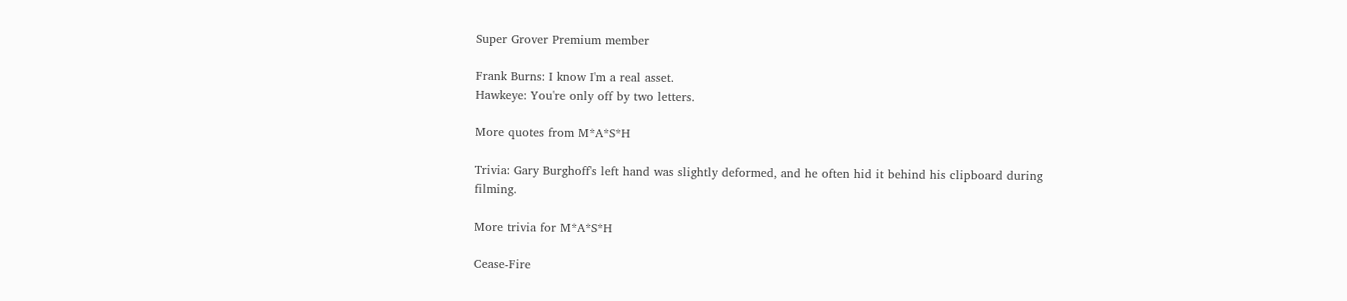Super Grover Premium member

Frank Burns: I know I'm a real asset.
Hawkeye: You're only off by two letters.

More quotes from M*A*S*H

Trivia: Gary Burghoff's left hand was slightly deformed, and he often hid it behind his clipboard during filming.

More trivia for M*A*S*H

Cease-Fire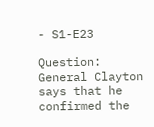- S1-E23

Question: General Clayton says that he confirmed the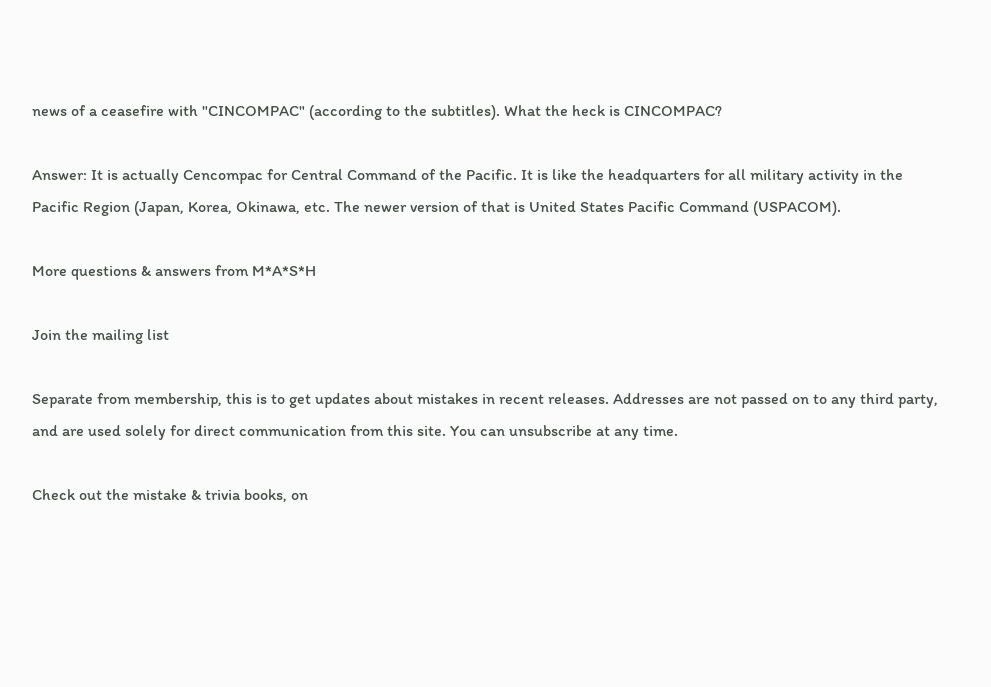news of a ceasefire with "CINCOMPAC" (according to the subtitles). What the heck is CINCOMPAC?

Answer: It is actually Cencompac for Central Command of the Pacific. It is like the headquarters for all military activity in the Pacific Region (Japan, Korea, Okinawa, etc. The newer version of that is United States Pacific Command (USPACOM).

More questions & answers from M*A*S*H

Join the mailing list

Separate from membership, this is to get updates about mistakes in recent releases. Addresses are not passed on to any third party, and are used solely for direct communication from this site. You can unsubscribe at any time.

Check out the mistake & trivia books, on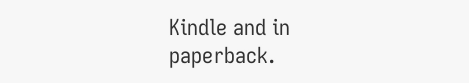Kindle and in paperback.